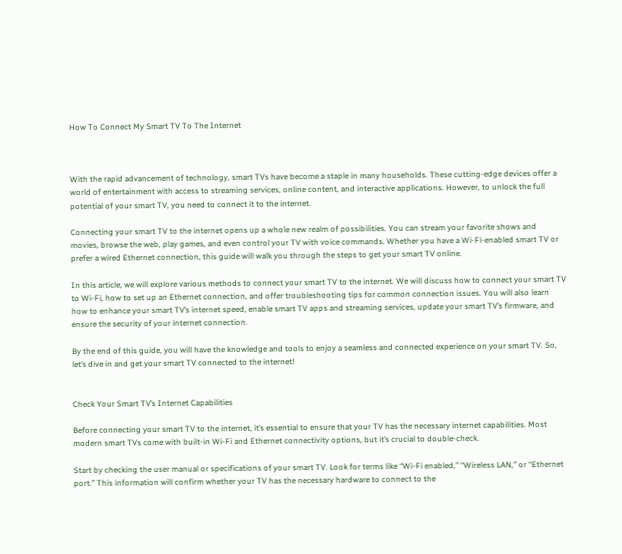How To Connect My Smart TV To The Internet



With the rapid advancement of technology, smart TVs have become a staple in many households. These cutting-edge devices offer a world of entertainment with access to streaming services, online content, and interactive applications. However, to unlock the full potential of your smart TV, you need to connect it to the internet.

Connecting your smart TV to the internet opens up a whole new realm of possibilities. You can stream your favorite shows and movies, browse the web, play games, and even control your TV with voice commands. Whether you have a Wi-Fi-enabled smart TV or prefer a wired Ethernet connection, this guide will walk you through the steps to get your smart TV online.

In this article, we will explore various methods to connect your smart TV to the internet. We will discuss how to connect your smart TV to Wi-Fi, how to set up an Ethernet connection, and offer troubleshooting tips for common connection issues. You will also learn how to enhance your smart TV’s internet speed, enable smart TV apps and streaming services, update your smart TV’s firmware, and ensure the security of your internet connection.

By the end of this guide, you will have the knowledge and tools to enjoy a seamless and connected experience on your smart TV. So, let’s dive in and get your smart TV connected to the internet!


Check Your Smart TV’s Internet Capabilities

Before connecting your smart TV to the internet, it’s essential to ensure that your TV has the necessary internet capabilities. Most modern smart TVs come with built-in Wi-Fi and Ethernet connectivity options, but it’s crucial to double-check.

Start by checking the user manual or specifications of your smart TV. Look for terms like “Wi-Fi enabled,” “Wireless LAN,” or “Ethernet port.” This information will confirm whether your TV has the necessary hardware to connect to the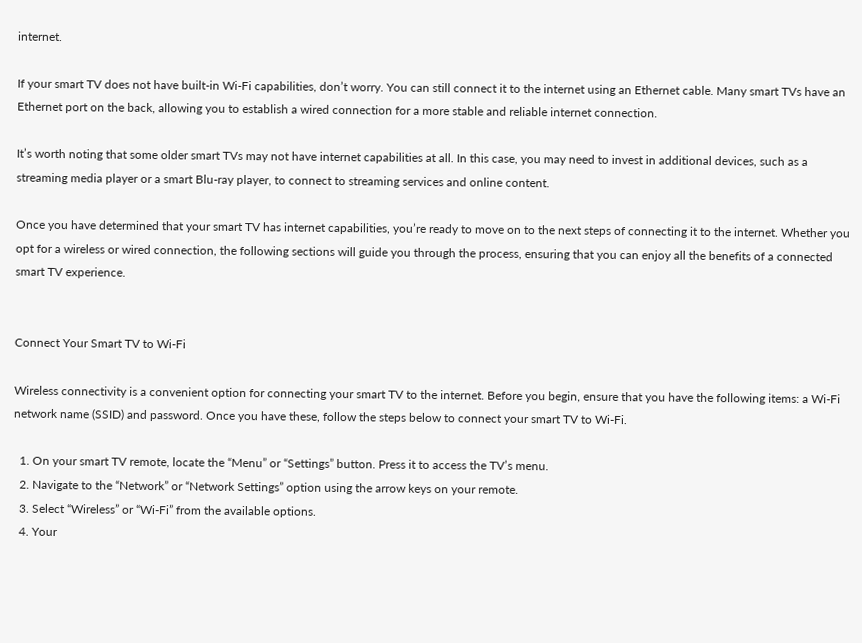internet.

If your smart TV does not have built-in Wi-Fi capabilities, don’t worry. You can still connect it to the internet using an Ethernet cable. Many smart TVs have an Ethernet port on the back, allowing you to establish a wired connection for a more stable and reliable internet connection.

It’s worth noting that some older smart TVs may not have internet capabilities at all. In this case, you may need to invest in additional devices, such as a streaming media player or a smart Blu-ray player, to connect to streaming services and online content.

Once you have determined that your smart TV has internet capabilities, you’re ready to move on to the next steps of connecting it to the internet. Whether you opt for a wireless or wired connection, the following sections will guide you through the process, ensuring that you can enjoy all the benefits of a connected smart TV experience.


Connect Your Smart TV to Wi-Fi

Wireless connectivity is a convenient option for connecting your smart TV to the internet. Before you begin, ensure that you have the following items: a Wi-Fi network name (SSID) and password. Once you have these, follow the steps below to connect your smart TV to Wi-Fi.

  1. On your smart TV remote, locate the “Menu” or “Settings” button. Press it to access the TV’s menu.
  2. Navigate to the “Network” or “Network Settings” option using the arrow keys on your remote.
  3. Select “Wireless” or “Wi-Fi” from the available options.
  4. Your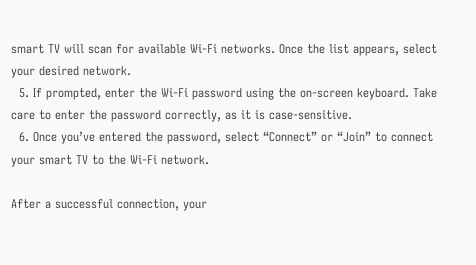smart TV will scan for available Wi-Fi networks. Once the list appears, select your desired network.
  5. If prompted, enter the Wi-Fi password using the on-screen keyboard. Take care to enter the password correctly, as it is case-sensitive.
  6. Once you’ve entered the password, select “Connect” or “Join” to connect your smart TV to the Wi-Fi network.

After a successful connection, your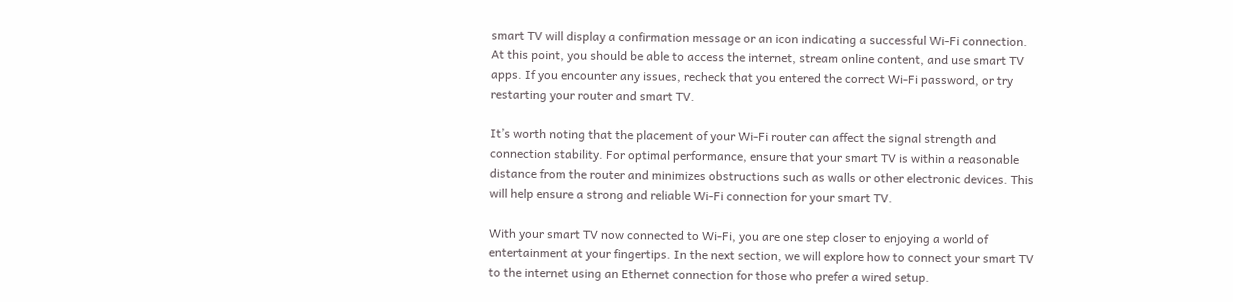smart TV will display a confirmation message or an icon indicating a successful Wi-Fi connection. At this point, you should be able to access the internet, stream online content, and use smart TV apps. If you encounter any issues, recheck that you entered the correct Wi-Fi password, or try restarting your router and smart TV.

It’s worth noting that the placement of your Wi-Fi router can affect the signal strength and connection stability. For optimal performance, ensure that your smart TV is within a reasonable distance from the router and minimizes obstructions such as walls or other electronic devices. This will help ensure a strong and reliable Wi-Fi connection for your smart TV.

With your smart TV now connected to Wi-Fi, you are one step closer to enjoying a world of entertainment at your fingertips. In the next section, we will explore how to connect your smart TV to the internet using an Ethernet connection for those who prefer a wired setup.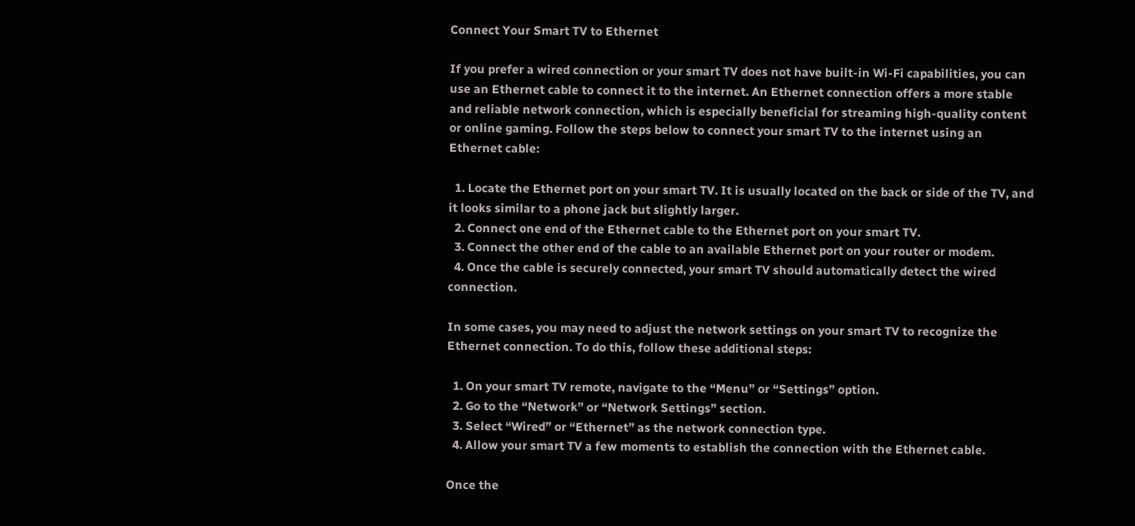Connect Your Smart TV to Ethernet

If you prefer a wired connection or your smart TV does not have built-in Wi-Fi capabilities, you can use an Ethernet cable to connect it to the internet. An Ethernet connection offers a more stable and reliable network connection, which is especially beneficial for streaming high-quality content or online gaming. Follow the steps below to connect your smart TV to the internet using an Ethernet cable:

  1. Locate the Ethernet port on your smart TV. It is usually located on the back or side of the TV, and it looks similar to a phone jack but slightly larger.
  2. Connect one end of the Ethernet cable to the Ethernet port on your smart TV.
  3. Connect the other end of the cable to an available Ethernet port on your router or modem.
  4. Once the cable is securely connected, your smart TV should automatically detect the wired connection.

In some cases, you may need to adjust the network settings on your smart TV to recognize the Ethernet connection. To do this, follow these additional steps:

  1. On your smart TV remote, navigate to the “Menu” or “Settings” option.
  2. Go to the “Network” or “Network Settings” section.
  3. Select “Wired” or “Ethernet” as the network connection type.
  4. Allow your smart TV a few moments to establish the connection with the Ethernet cable.

Once the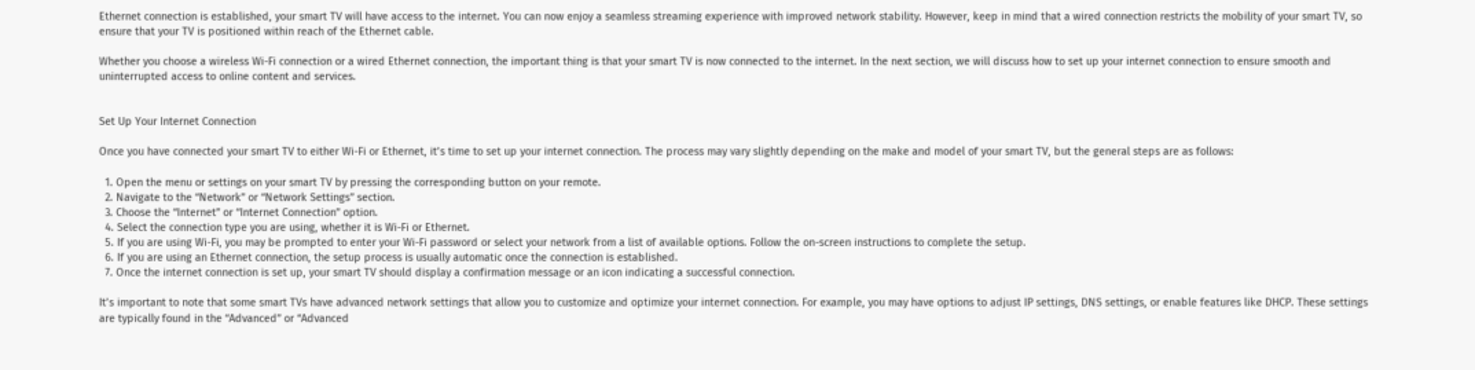Ethernet connection is established, your smart TV will have access to the internet. You can now enjoy a seamless streaming experience with improved network stability. However, keep in mind that a wired connection restricts the mobility of your smart TV, so ensure that your TV is positioned within reach of the Ethernet cable.

Whether you choose a wireless Wi-Fi connection or a wired Ethernet connection, the important thing is that your smart TV is now connected to the internet. In the next section, we will discuss how to set up your internet connection to ensure smooth and uninterrupted access to online content and services.


Set Up Your Internet Connection

Once you have connected your smart TV to either Wi-Fi or Ethernet, it’s time to set up your internet connection. The process may vary slightly depending on the make and model of your smart TV, but the general steps are as follows:

  1. Open the menu or settings on your smart TV by pressing the corresponding button on your remote.
  2. Navigate to the “Network” or “Network Settings” section.
  3. Choose the “Internet” or “Internet Connection” option.
  4. Select the connection type you are using, whether it is Wi-Fi or Ethernet.
  5. If you are using Wi-Fi, you may be prompted to enter your Wi-Fi password or select your network from a list of available options. Follow the on-screen instructions to complete the setup.
  6. If you are using an Ethernet connection, the setup process is usually automatic once the connection is established.
  7. Once the internet connection is set up, your smart TV should display a confirmation message or an icon indicating a successful connection.

It’s important to note that some smart TVs have advanced network settings that allow you to customize and optimize your internet connection. For example, you may have options to adjust IP settings, DNS settings, or enable features like DHCP. These settings are typically found in the “Advanced” or “Advanced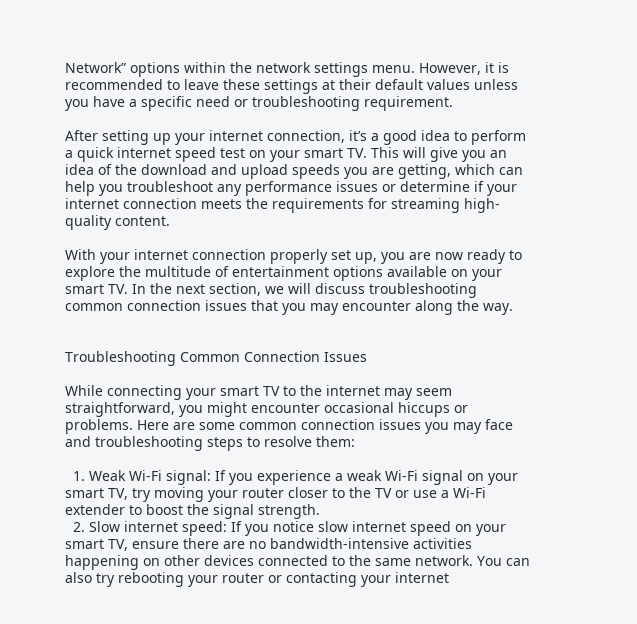Network” options within the network settings menu. However, it is recommended to leave these settings at their default values unless you have a specific need or troubleshooting requirement.

After setting up your internet connection, it’s a good idea to perform a quick internet speed test on your smart TV. This will give you an idea of the download and upload speeds you are getting, which can help you troubleshoot any performance issues or determine if your internet connection meets the requirements for streaming high-quality content.

With your internet connection properly set up, you are now ready to explore the multitude of entertainment options available on your smart TV. In the next section, we will discuss troubleshooting common connection issues that you may encounter along the way.


Troubleshooting Common Connection Issues

While connecting your smart TV to the internet may seem straightforward, you might encounter occasional hiccups or problems. Here are some common connection issues you may face and troubleshooting steps to resolve them:

  1. Weak Wi-Fi signal: If you experience a weak Wi-Fi signal on your smart TV, try moving your router closer to the TV or use a Wi-Fi extender to boost the signal strength.
  2. Slow internet speed: If you notice slow internet speed on your smart TV, ensure there are no bandwidth-intensive activities happening on other devices connected to the same network. You can also try rebooting your router or contacting your internet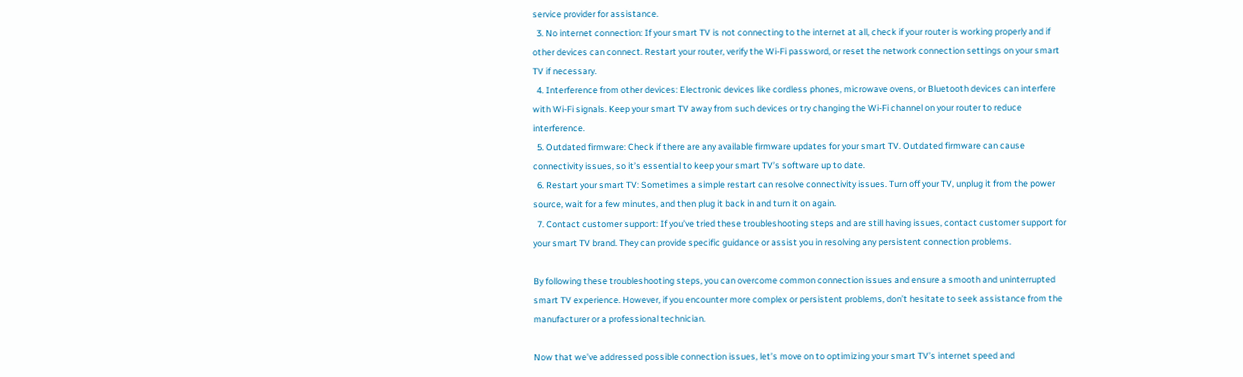service provider for assistance.
  3. No internet connection: If your smart TV is not connecting to the internet at all, check if your router is working properly and if other devices can connect. Restart your router, verify the Wi-Fi password, or reset the network connection settings on your smart TV if necessary.
  4. Interference from other devices: Electronic devices like cordless phones, microwave ovens, or Bluetooth devices can interfere with Wi-Fi signals. Keep your smart TV away from such devices or try changing the Wi-Fi channel on your router to reduce interference.
  5. Outdated firmware: Check if there are any available firmware updates for your smart TV. Outdated firmware can cause connectivity issues, so it’s essential to keep your smart TV’s software up to date.
  6. Restart your smart TV: Sometimes a simple restart can resolve connectivity issues. Turn off your TV, unplug it from the power source, wait for a few minutes, and then plug it back in and turn it on again.
  7. Contact customer support: If you’ve tried these troubleshooting steps and are still having issues, contact customer support for your smart TV brand. They can provide specific guidance or assist you in resolving any persistent connection problems.

By following these troubleshooting steps, you can overcome common connection issues and ensure a smooth and uninterrupted smart TV experience. However, if you encounter more complex or persistent problems, don’t hesitate to seek assistance from the manufacturer or a professional technician.

Now that we’ve addressed possible connection issues, let’s move on to optimizing your smart TV’s internet speed and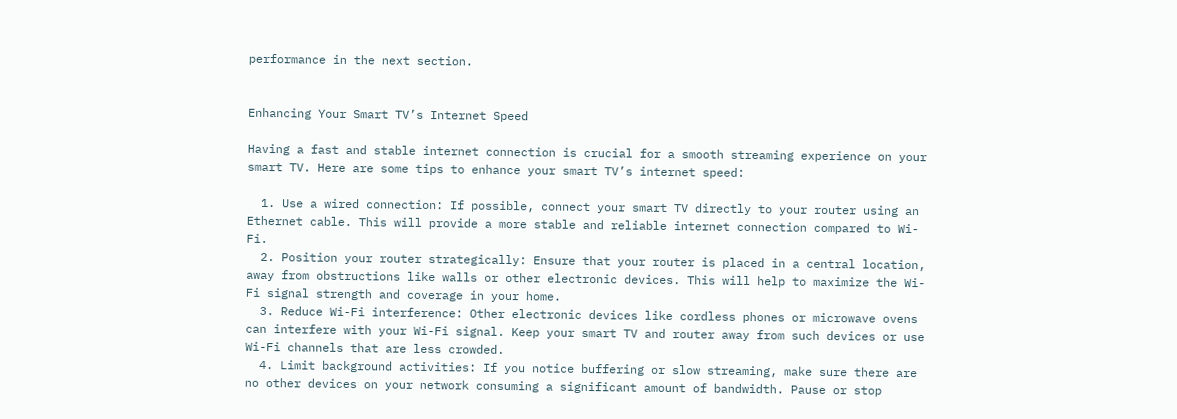performance in the next section.


Enhancing Your Smart TV’s Internet Speed

Having a fast and stable internet connection is crucial for a smooth streaming experience on your smart TV. Here are some tips to enhance your smart TV’s internet speed:

  1. Use a wired connection: If possible, connect your smart TV directly to your router using an Ethernet cable. This will provide a more stable and reliable internet connection compared to Wi-Fi.
  2. Position your router strategically: Ensure that your router is placed in a central location, away from obstructions like walls or other electronic devices. This will help to maximize the Wi-Fi signal strength and coverage in your home.
  3. Reduce Wi-Fi interference: Other electronic devices like cordless phones or microwave ovens can interfere with your Wi-Fi signal. Keep your smart TV and router away from such devices or use Wi-Fi channels that are less crowded.
  4. Limit background activities: If you notice buffering or slow streaming, make sure there are no other devices on your network consuming a significant amount of bandwidth. Pause or stop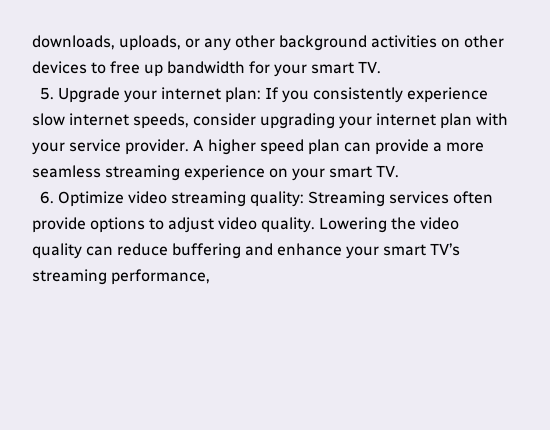downloads, uploads, or any other background activities on other devices to free up bandwidth for your smart TV.
  5. Upgrade your internet plan: If you consistently experience slow internet speeds, consider upgrading your internet plan with your service provider. A higher speed plan can provide a more seamless streaming experience on your smart TV.
  6. Optimize video streaming quality: Streaming services often provide options to adjust video quality. Lowering the video quality can reduce buffering and enhance your smart TV’s streaming performance,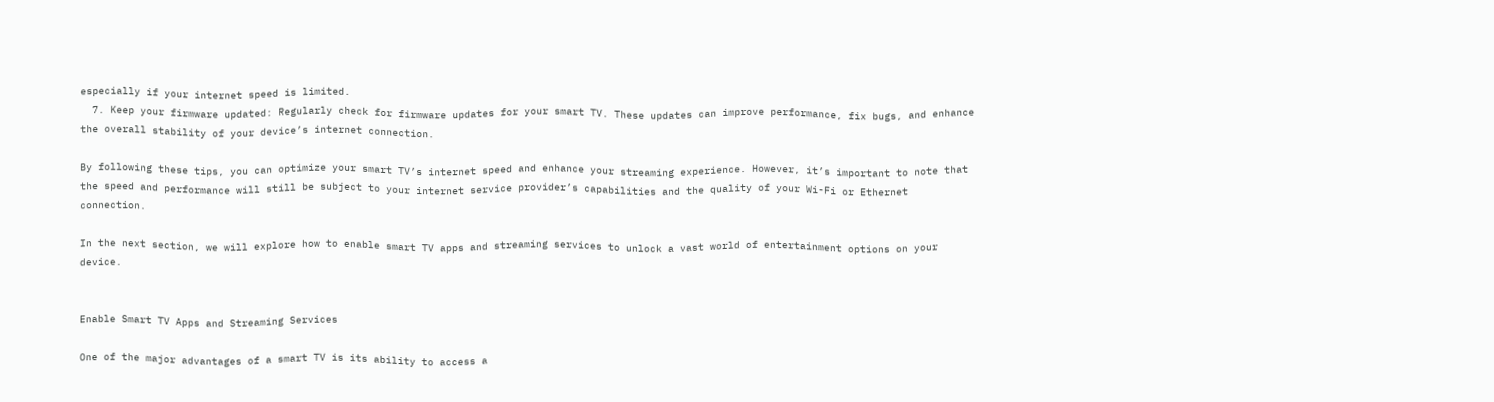especially if your internet speed is limited.
  7. Keep your firmware updated: Regularly check for firmware updates for your smart TV. These updates can improve performance, fix bugs, and enhance the overall stability of your device’s internet connection.

By following these tips, you can optimize your smart TV’s internet speed and enhance your streaming experience. However, it’s important to note that the speed and performance will still be subject to your internet service provider’s capabilities and the quality of your Wi-Fi or Ethernet connection.

In the next section, we will explore how to enable smart TV apps and streaming services to unlock a vast world of entertainment options on your device.


Enable Smart TV Apps and Streaming Services

One of the major advantages of a smart TV is its ability to access a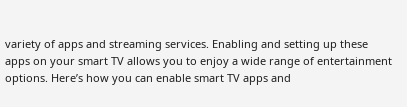variety of apps and streaming services. Enabling and setting up these apps on your smart TV allows you to enjoy a wide range of entertainment options. Here’s how you can enable smart TV apps and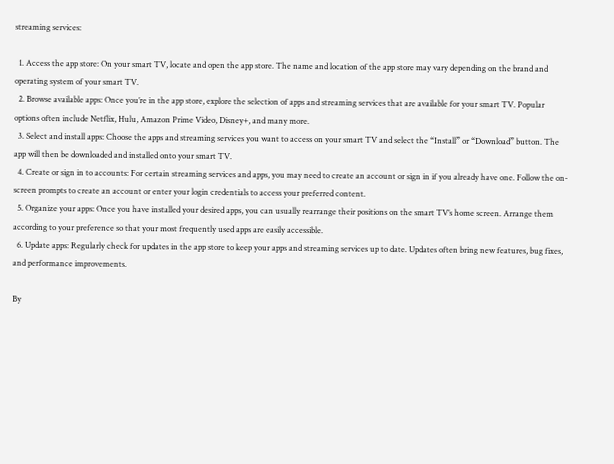streaming services:

  1. Access the app store: On your smart TV, locate and open the app store. The name and location of the app store may vary depending on the brand and operating system of your smart TV.
  2. Browse available apps: Once you’re in the app store, explore the selection of apps and streaming services that are available for your smart TV. Popular options often include Netflix, Hulu, Amazon Prime Video, Disney+, and many more.
  3. Select and install apps: Choose the apps and streaming services you want to access on your smart TV and select the “Install” or “Download” button. The app will then be downloaded and installed onto your smart TV.
  4. Create or sign in to accounts: For certain streaming services and apps, you may need to create an account or sign in if you already have one. Follow the on-screen prompts to create an account or enter your login credentials to access your preferred content.
  5. Organize your apps: Once you have installed your desired apps, you can usually rearrange their positions on the smart TV’s home screen. Arrange them according to your preference so that your most frequently used apps are easily accessible.
  6. Update apps: Regularly check for updates in the app store to keep your apps and streaming services up to date. Updates often bring new features, bug fixes, and performance improvements.

By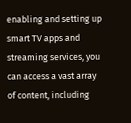enabling and setting up smart TV apps and streaming services, you can access a vast array of content, including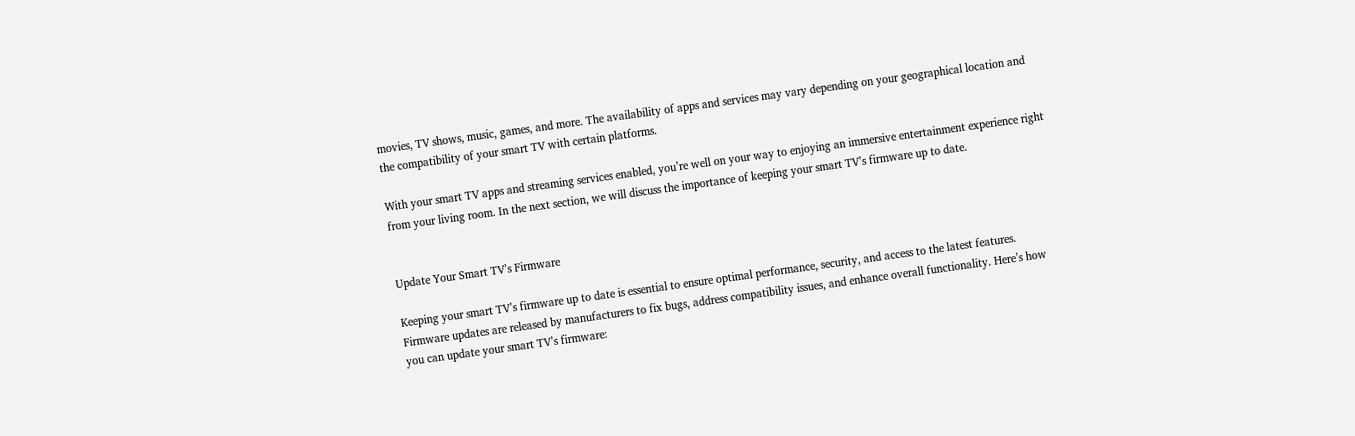movies, TV shows, music, games, and more. The availability of apps and services may vary depending on your geographical location and the compatibility of your smart TV with certain platforms.

With your smart TV apps and streaming services enabled, you’re well on your way to enjoying an immersive entertainment experience right from your living room. In the next section, we will discuss the importance of keeping your smart TV’s firmware up to date.


Update Your Smart TV’s Firmware

Keeping your smart TV’s firmware up to date is essential to ensure optimal performance, security, and access to the latest features. Firmware updates are released by manufacturers to fix bugs, address compatibility issues, and enhance overall functionality. Here’s how you can update your smart TV’s firmware: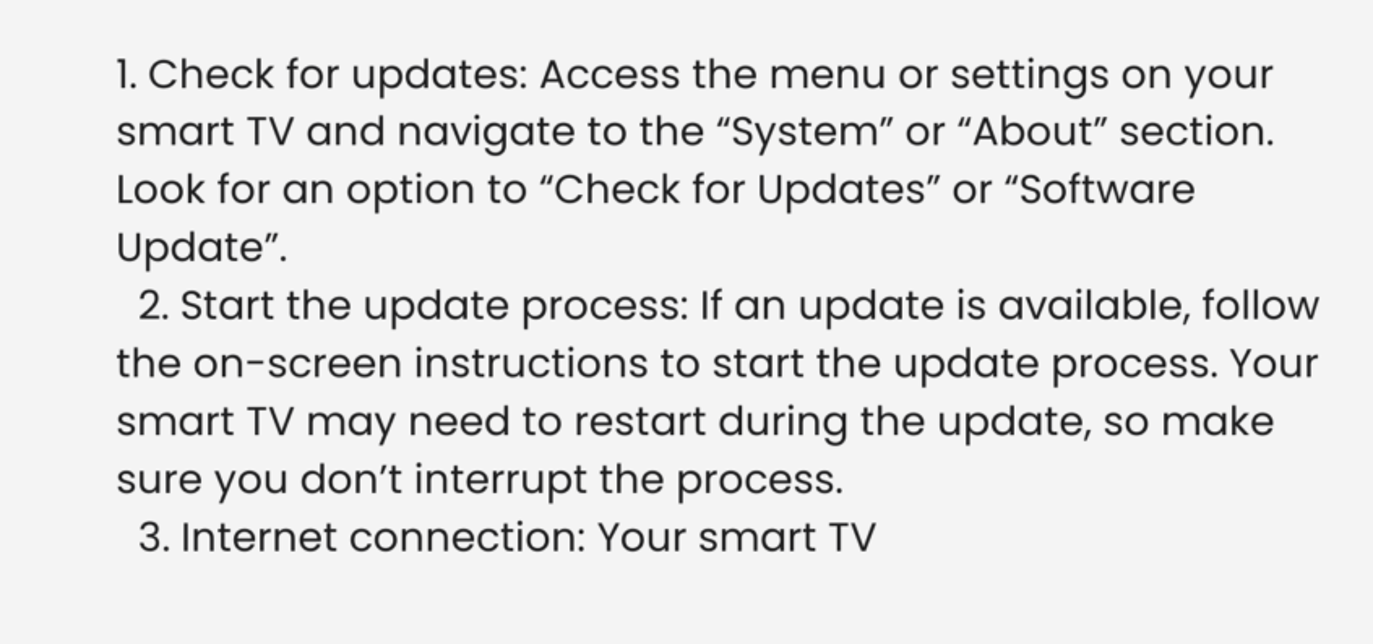1. Check for updates: Access the menu or settings on your smart TV and navigate to the “System” or “About” section. Look for an option to “Check for Updates” or “Software Update”.
  2. Start the update process: If an update is available, follow the on-screen instructions to start the update process. Your smart TV may need to restart during the update, so make sure you don’t interrupt the process.
  3. Internet connection: Your smart TV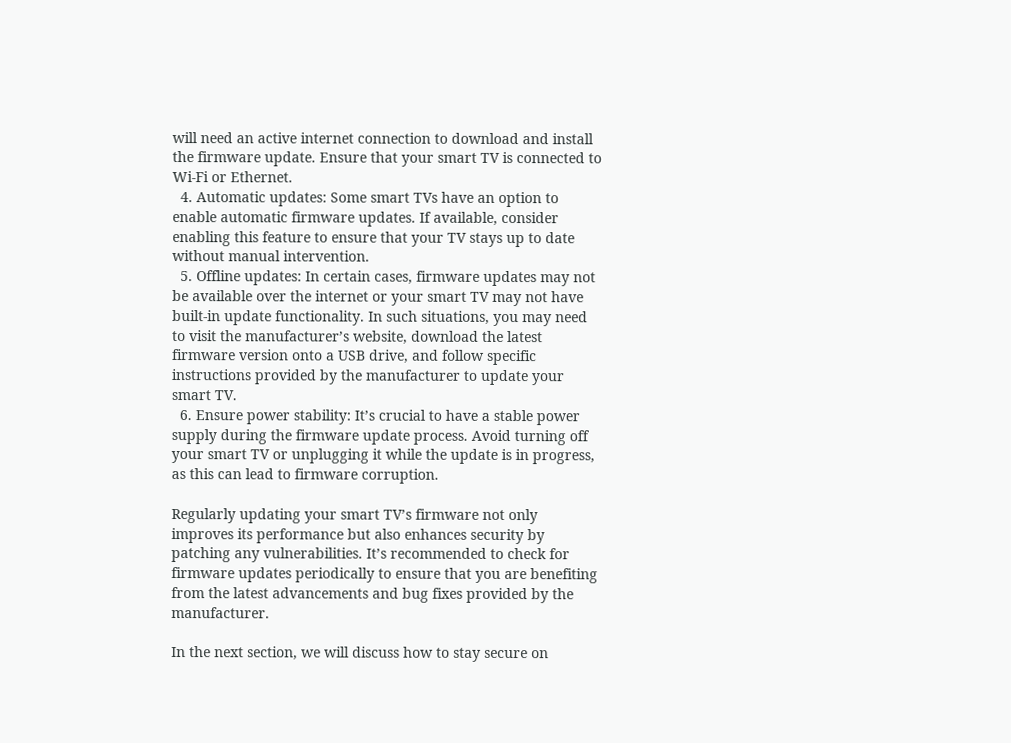will need an active internet connection to download and install the firmware update. Ensure that your smart TV is connected to Wi-Fi or Ethernet.
  4. Automatic updates: Some smart TVs have an option to enable automatic firmware updates. If available, consider enabling this feature to ensure that your TV stays up to date without manual intervention.
  5. Offline updates: In certain cases, firmware updates may not be available over the internet or your smart TV may not have built-in update functionality. In such situations, you may need to visit the manufacturer’s website, download the latest firmware version onto a USB drive, and follow specific instructions provided by the manufacturer to update your smart TV.
  6. Ensure power stability: It’s crucial to have a stable power supply during the firmware update process. Avoid turning off your smart TV or unplugging it while the update is in progress, as this can lead to firmware corruption.

Regularly updating your smart TV’s firmware not only improves its performance but also enhances security by patching any vulnerabilities. It’s recommended to check for firmware updates periodically to ensure that you are benefiting from the latest advancements and bug fixes provided by the manufacturer.

In the next section, we will discuss how to stay secure on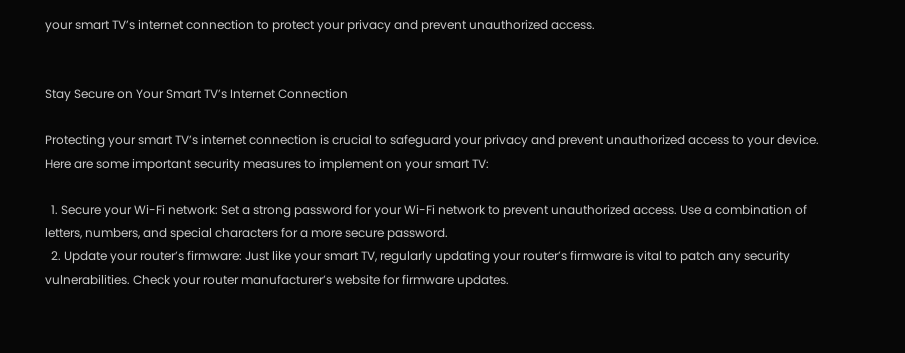your smart TV’s internet connection to protect your privacy and prevent unauthorized access.


Stay Secure on Your Smart TV’s Internet Connection

Protecting your smart TV’s internet connection is crucial to safeguard your privacy and prevent unauthorized access to your device. Here are some important security measures to implement on your smart TV:

  1. Secure your Wi-Fi network: Set a strong password for your Wi-Fi network to prevent unauthorized access. Use a combination of letters, numbers, and special characters for a more secure password.
  2. Update your router’s firmware: Just like your smart TV, regularly updating your router’s firmware is vital to patch any security vulnerabilities. Check your router manufacturer’s website for firmware updates.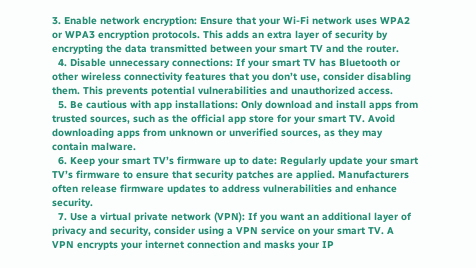3. Enable network encryption: Ensure that your Wi-Fi network uses WPA2 or WPA3 encryption protocols. This adds an extra layer of security by encrypting the data transmitted between your smart TV and the router.
  4. Disable unnecessary connections: If your smart TV has Bluetooth or other wireless connectivity features that you don’t use, consider disabling them. This prevents potential vulnerabilities and unauthorized access.
  5. Be cautious with app installations: Only download and install apps from trusted sources, such as the official app store for your smart TV. Avoid downloading apps from unknown or unverified sources, as they may contain malware.
  6. Keep your smart TV’s firmware up to date: Regularly update your smart TV’s firmware to ensure that security patches are applied. Manufacturers often release firmware updates to address vulnerabilities and enhance security.
  7. Use a virtual private network (VPN): If you want an additional layer of privacy and security, consider using a VPN service on your smart TV. A VPN encrypts your internet connection and masks your IP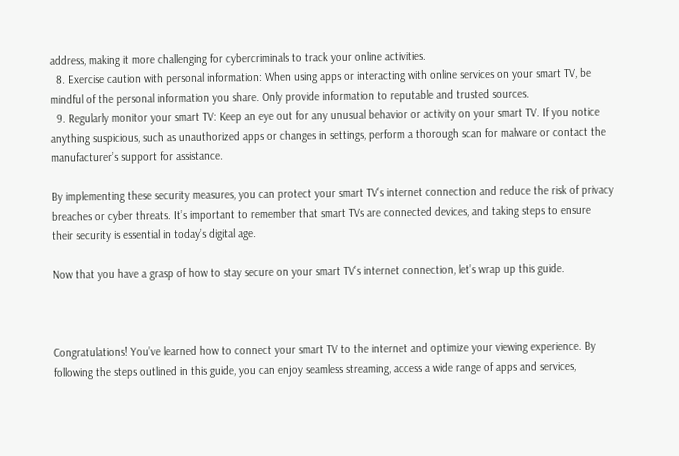address, making it more challenging for cybercriminals to track your online activities.
  8. Exercise caution with personal information: When using apps or interacting with online services on your smart TV, be mindful of the personal information you share. Only provide information to reputable and trusted sources.
  9. Regularly monitor your smart TV: Keep an eye out for any unusual behavior or activity on your smart TV. If you notice anything suspicious, such as unauthorized apps or changes in settings, perform a thorough scan for malware or contact the manufacturer’s support for assistance.

By implementing these security measures, you can protect your smart TV’s internet connection and reduce the risk of privacy breaches or cyber threats. It’s important to remember that smart TVs are connected devices, and taking steps to ensure their security is essential in today’s digital age.

Now that you have a grasp of how to stay secure on your smart TV’s internet connection, let’s wrap up this guide.



Congratulations! You’ve learned how to connect your smart TV to the internet and optimize your viewing experience. By following the steps outlined in this guide, you can enjoy seamless streaming, access a wide range of apps and services,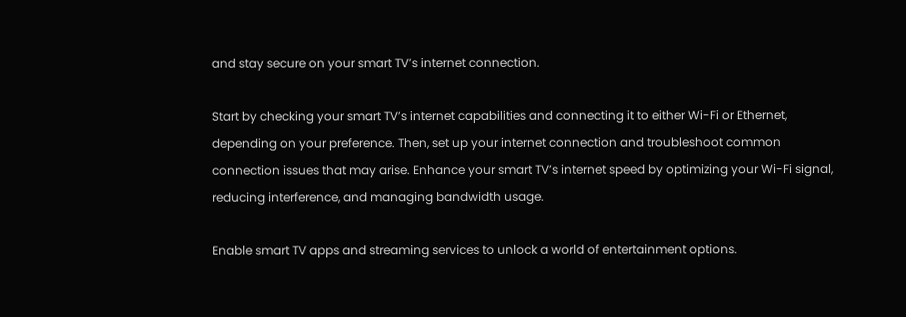and stay secure on your smart TV’s internet connection.

Start by checking your smart TV’s internet capabilities and connecting it to either Wi-Fi or Ethernet, depending on your preference. Then, set up your internet connection and troubleshoot common connection issues that may arise. Enhance your smart TV’s internet speed by optimizing your Wi-Fi signal, reducing interference, and managing bandwidth usage.

Enable smart TV apps and streaming services to unlock a world of entertainment options.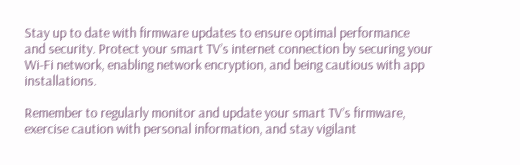Stay up to date with firmware updates to ensure optimal performance and security. Protect your smart TV’s internet connection by securing your Wi-Fi network, enabling network encryption, and being cautious with app installations.

Remember to regularly monitor and update your smart TV’s firmware, exercise caution with personal information, and stay vigilant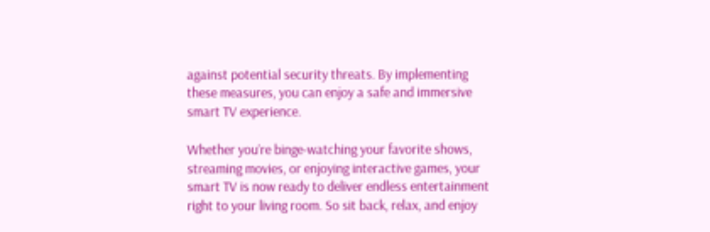against potential security threats. By implementing these measures, you can enjoy a safe and immersive smart TV experience.

Whether you’re binge-watching your favorite shows, streaming movies, or enjoying interactive games, your smart TV is now ready to deliver endless entertainment right to your living room. So sit back, relax, and enjoy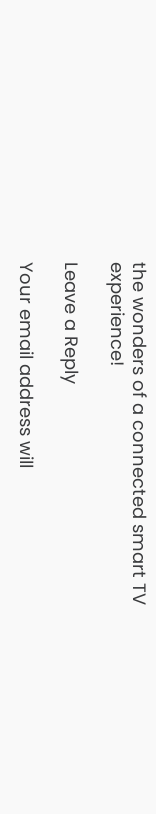the wonders of a connected smart TV experience!

Leave a Reply

Your email address will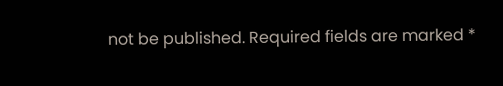not be published. Required fields are marked *